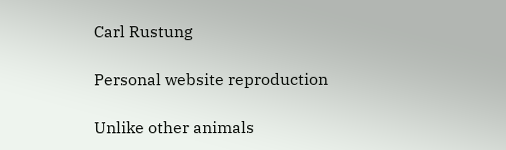Carl Rustung

Personal website reproduction

Unlike other animals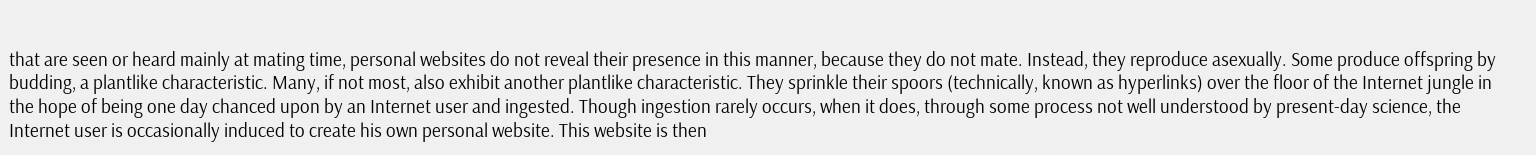that are seen or heard mainly at mating time, personal websites do not reveal their presence in this manner, because they do not mate. Instead, they reproduce asexually. Some produce offspring by budding, a plantlike characteristic. Many, if not most, also exhibit another plantlike characteristic. They sprinkle their spoors (technically, known as hyperlinks) over the floor of the Internet jungle in the hope of being one day chanced upon by an Internet user and ingested. Though ingestion rarely occurs, when it does, through some process not well understood by present-day science, the Internet user is occasionally induced to create his own personal website. This website is then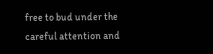free to bud under the careful attention and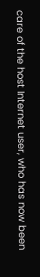care of the host Internet user, who has now been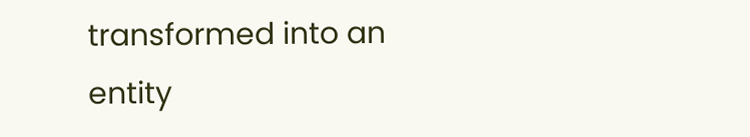transformed into an entity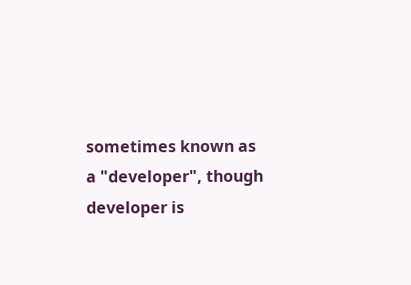sometimes known as a "developer", though developer is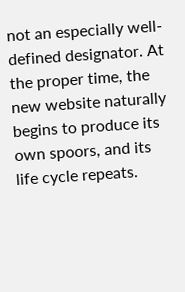not an especially well-defined designator. At the proper time, the new website naturally begins to produce its own spoors, and its life cycle repeats.